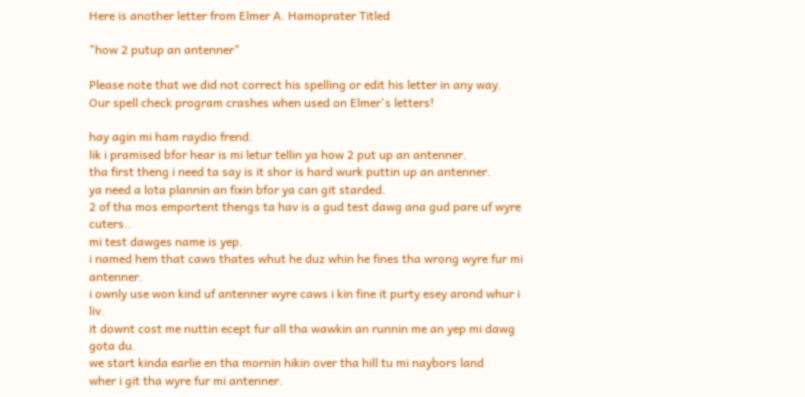Here is another letter from Elmer A. Hamoprater Titled

"how 2 putup an antenner"

Please note that we did not correct his spelling or edit his letter in any way.
Our spell check program crashes when used on Elmer's letters!

hay agin mi ham raydio frend.
lik i pramised bfor hear is mi letur tellin ya how 2 put up an antenner.
tha first theng i need ta say is it shor is hard wurk puttin up an antenner.
ya need a lota plannin an fixin bfor ya can git starded.
2 of tha mos emportent thengs ta hav is a gud test dawg ana gud pare uf wyre cuters..
mi test dawges name is yep.
i named hem that caws thates whut he duz whin he fines tha wrong wyre fur mi antenner.
i ownly use won kind uf antenner wyre caws i kin fine it purty esey arond whur i liv.
it downt cost me nuttin ecept fur all tha wawkin an runnin me an yep mi dawg gota du.
we start kinda earlie en tha mornin hikin over tha hill tu mi naybors land
wher i git tha wyre fur mi antenner.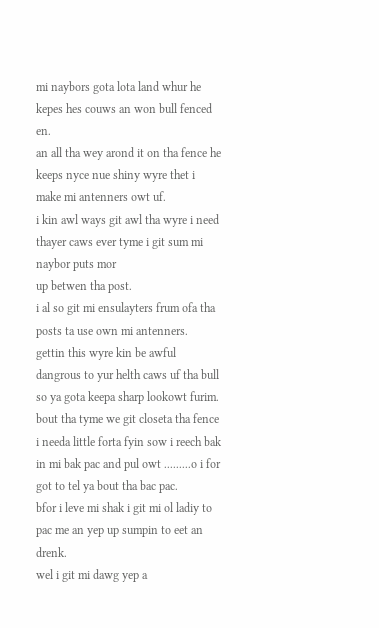mi naybors gota lota land whur he kepes hes couws an won bull fenced en.
an all tha wey arond it on tha fence he keeps nyce nue shiny wyre thet i make mi antenners owt uf.
i kin awl ways git awl tha wyre i need thayer caws ever tyme i git sum mi naybor puts mor
up betwen tha post.
i al so git mi ensulayters frum ofa tha posts ta use own mi antenners.
gettin this wyre kin be awful dangrous to yur helth caws uf tha bull so ya gota keepa sharp lookowt furim.
bout tha tyme we git closeta tha fence i needa little forta fyin sow i reech bak in mi bak pac and pul owt .........o i for got to tel ya bout tha bac pac.
bfor i leve mi shak i git mi ol ladiy to pac me an yep up sumpin to eet an drenk.
wel i git mi dawg yep a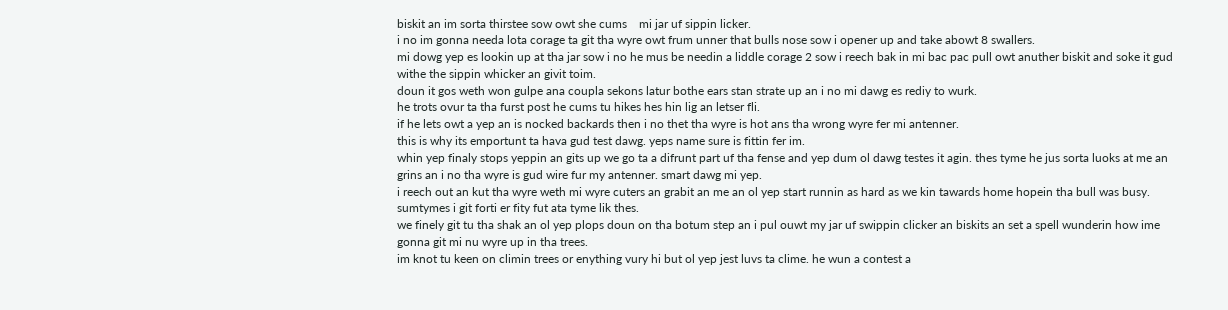biskit an im sorta thirstee sow owt she cums    mi jar uf sippin licker.
i no im gonna needa lota corage ta git tha wyre owt frum unner that bulls nose sow i opener up and take abowt 8 swallers.
mi dowg yep es lookin up at tha jar sow i no he mus be needin a liddle corage 2 sow i reech bak in mi bac pac pull owt anuther biskit and soke it gud withe the sippin whicker an givit toim.
doun it gos weth won gulpe ana coupla sekons latur bothe ears stan strate up an i no mi dawg es rediy to wurk.
he trots ovur ta tha furst post he cums tu hikes hes hin lig an letser fli.
if he lets owt a yep an is nocked backards then i no thet tha wyre is hot ans tha wrong wyre fer mi antenner.
this is why its emportunt ta hava gud test dawg. yeps name sure is fittin fer im.
whin yep finaly stops yeppin an gits up we go ta a difrunt part uf tha fense and yep dum ol dawg testes it agin. thes tyme he jus sorta luoks at me an grins an i no tha wyre is gud wire fur my antenner. smart dawg mi yep.
i reech out an kut tha wyre weth mi wyre cuters an grabit an me an ol yep start runnin as hard as we kin tawards home hopein tha bull was busy.  sumtymes i git forti er fity fut ata tyme lik thes.
we finely git tu tha shak an ol yep plops doun on tha botum step an i pul ouwt my jar uf swippin clicker an biskits an set a spell wunderin how ime gonna git mi nu wyre up in tha trees.
im knot tu keen on climin trees or enything vury hi but ol yep jest luvs ta clime. he wun a contest a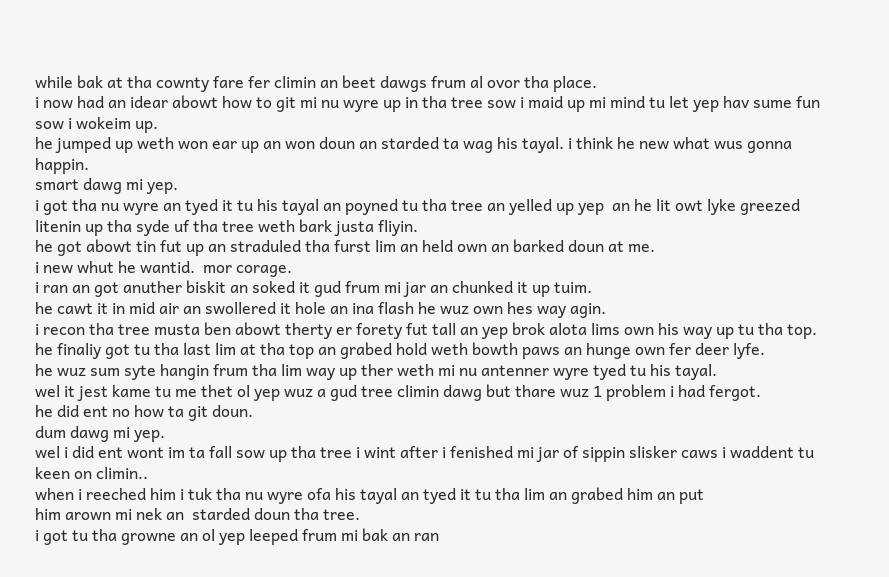while bak at tha cownty fare fer climin an beet dawgs frum al ovor tha place.
i now had an idear abowt how to git mi nu wyre up in tha tree sow i maid up mi mind tu let yep hav sume fun sow i wokeim up.
he jumped up weth won ear up an won doun an starded ta wag his tayal. i think he new what wus gonna happin.
smart dawg mi yep.
i got tha nu wyre an tyed it tu his tayal an poyned tu tha tree an yelled up yep  an he lit owt lyke greezed  litenin up tha syde uf tha tree weth bark justa fliyin.
he got abowt tin fut up an straduled tha furst lim an held own an barked doun at me.
i new whut he wantid.  mor corage.
i ran an got anuther biskit an soked it gud frum mi jar an chunked it up tuim.
he cawt it in mid air an swollered it hole an ina flash he wuz own hes way agin.
i recon tha tree musta ben abowt therty er forety fut tall an yep brok alota lims own his way up tu tha top.
he finaliy got tu tha last lim at tha top an grabed hold weth bowth paws an hunge own fer deer lyfe.
he wuz sum syte hangin frum tha lim way up ther weth mi nu antenner wyre tyed tu his tayal.
wel it jest kame tu me thet ol yep wuz a gud tree climin dawg but thare wuz 1 problem i had fergot.
he did ent no how ta git doun.
dum dawg mi yep.
wel i did ent wont im ta fall sow up tha tree i wint after i fenished mi jar of sippin slisker caws i waddent tu keen on climin..
when i reeched him i tuk tha nu wyre ofa his tayal an tyed it tu tha lim an grabed him an put
him arown mi nek an  starded doun tha tree.
i got tu tha growne an ol yep leeped frum mi bak an ran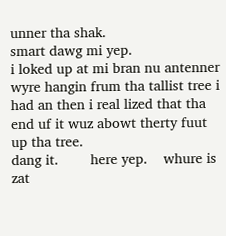unner tha shak.
smart dawg mi yep.
i loked up at mi bran nu antenner wyre hangin frum tha tallist tree i had an then i real lized that tha end uf it wuz abowt therty fuut up tha tree.
dang it.        here yep.    whure is zat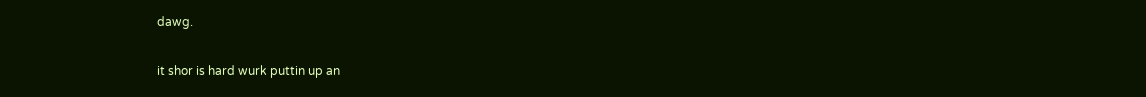dawg.

it shor is hard wurk puttin up an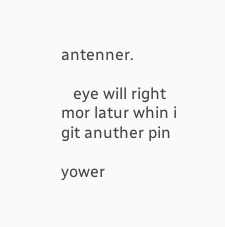antenner.

   eye will right mor latur whin i git anuther pin

yower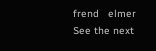frend   elmer
See the next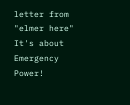letter from "elmer here"
It's about Emergency Power!